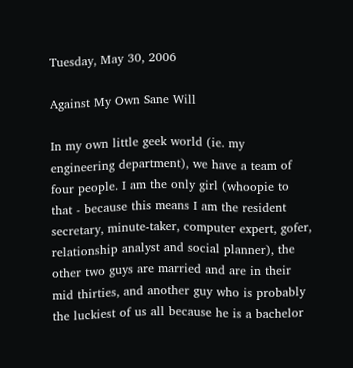Tuesday, May 30, 2006

Against My Own Sane Will

In my own little geek world (ie. my engineering department), we have a team of four people. I am the only girl (whoopie to that - because this means I am the resident secretary, minute-taker, computer expert, gofer, relationship analyst and social planner), the other two guys are married and are in their mid thirties, and another guy who is probably the luckiest of us all because he is a bachelor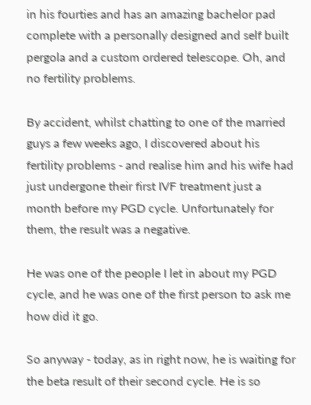in his fourties and has an amazing bachelor pad complete with a personally designed and self built pergola and a custom ordered telescope. Oh, and no fertility problems.

By accident, whilst chatting to one of the married guys a few weeks ago, I discovered about his fertility problems - and realise him and his wife had just undergone their first IVF treatment just a month before my PGD cycle. Unfortunately for them, the result was a negative.

He was one of the people I let in about my PGD cycle, and he was one of the first person to ask me how did it go.

So anyway - today, as in right now, he is waiting for the beta result of their second cycle. He is so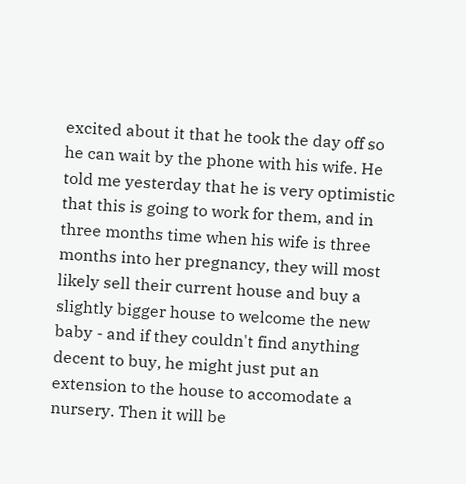excited about it that he took the day off so he can wait by the phone with his wife. He told me yesterday that he is very optimistic that this is going to work for them, and in three months time when his wife is three months into her pregnancy, they will most likely sell their current house and buy a slightly bigger house to welcome the new baby - and if they couldn't find anything decent to buy, he might just put an extension to the house to accomodate a nursery. Then it will be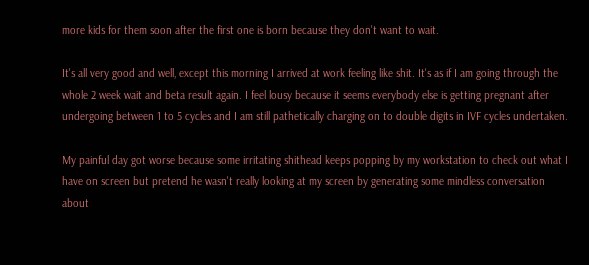more kids for them soon after the first one is born because they don't want to wait.

It's all very good and well, except this morning I arrived at work feeling like shit. It's as if I am going through the whole 2 week wait and beta result again. I feel lousy because it seems everybody else is getting pregnant after undergoing between 1 to 5 cycles and I am still pathetically charging on to double digits in IVF cycles undertaken.

My painful day got worse because some irritating shithead keeps popping by my workstation to check out what I have on screen but pretend he wasn't really looking at my screen by generating some mindless conversation about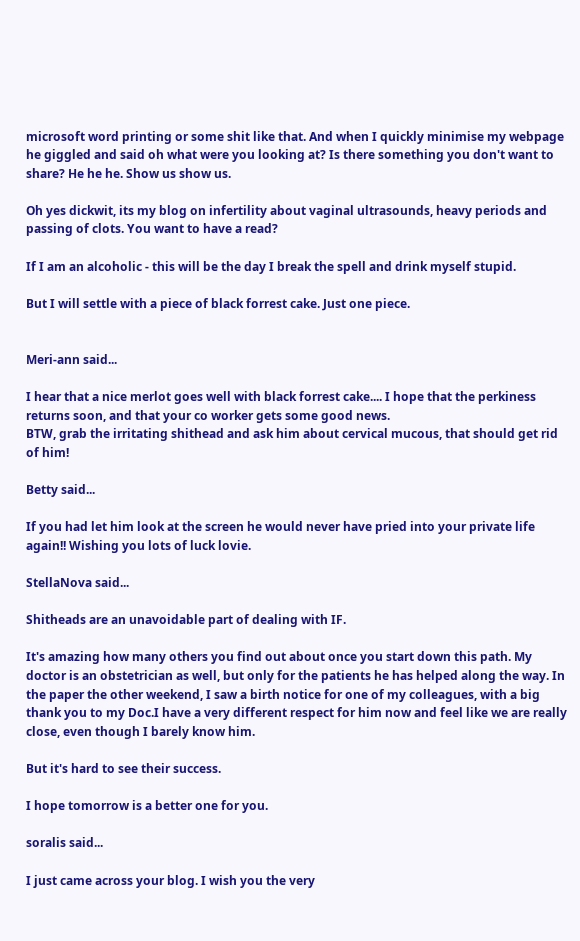microsoft word printing or some shit like that. And when I quickly minimise my webpage he giggled and said oh what were you looking at? Is there something you don't want to share? He he he. Show us show us.

Oh yes dickwit, its my blog on infertility about vaginal ultrasounds, heavy periods and passing of clots. You want to have a read?

If I am an alcoholic - this will be the day I break the spell and drink myself stupid.

But I will settle with a piece of black forrest cake. Just one piece.


Meri-ann said...

I hear that a nice merlot goes well with black forrest cake.... I hope that the perkiness returns soon, and that your co worker gets some good news.
BTW, grab the irritating shithead and ask him about cervical mucous, that should get rid of him!

Betty said...

If you had let him look at the screen he would never have pried into your private life again!! Wishing you lots of luck lovie.

StellaNova said...

Shitheads are an unavoidable part of dealing with IF.

It's amazing how many others you find out about once you start down this path. My doctor is an obstetrician as well, but only for the patients he has helped along the way. In the paper the other weekend, I saw a birth notice for one of my colleagues, with a big thank you to my Doc.I have a very different respect for him now and feel like we are really close, even though I barely know him.

But it's hard to see their success.

I hope tomorrow is a better one for you.

soralis said...

I just came across your blog. I wish you the very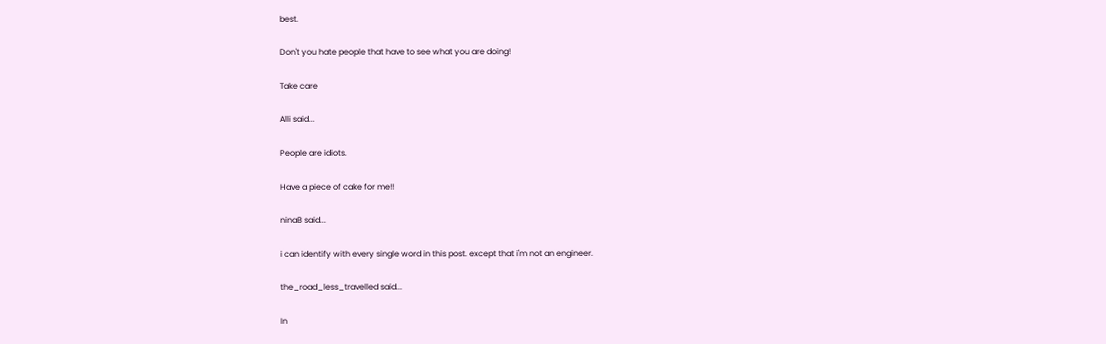best.

Don't you hate people that have to see what you are doing!

Take care

Alli said...

People are idiots.

Have a piece of cake for me!!

ninaB said...

i can identify with every single word in this post. except that i'm not an engineer.

the_road_less_travelled said...

In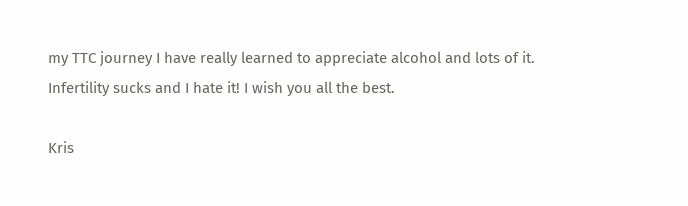my TTC journey I have really learned to appreciate alcohol and lots of it. Infertility sucks and I hate it! I wish you all the best.

Kris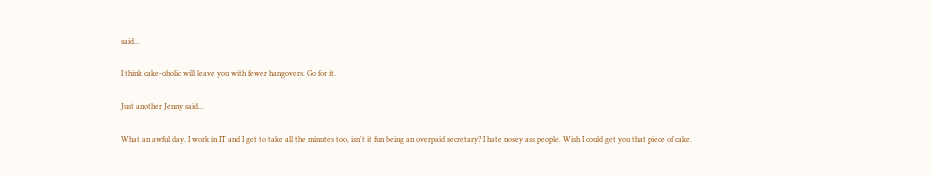said...

I think cake-oholic will leave you with fewer hangovers. Go for it.

Just another Jenny said...

What an awful day. I work in IT and I get to take all the minutes too, isn't it fun being an overpaid secretary? I hate nosey ass people. Wish I could get you that piece of cake.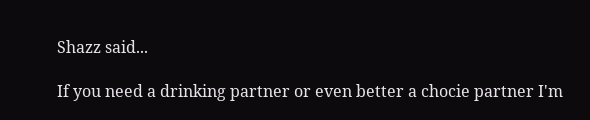Shazz said...

If you need a drinking partner or even better a chocie partner I'm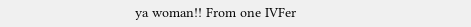ya woman!! From one IVFer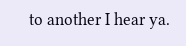to another I hear ya.